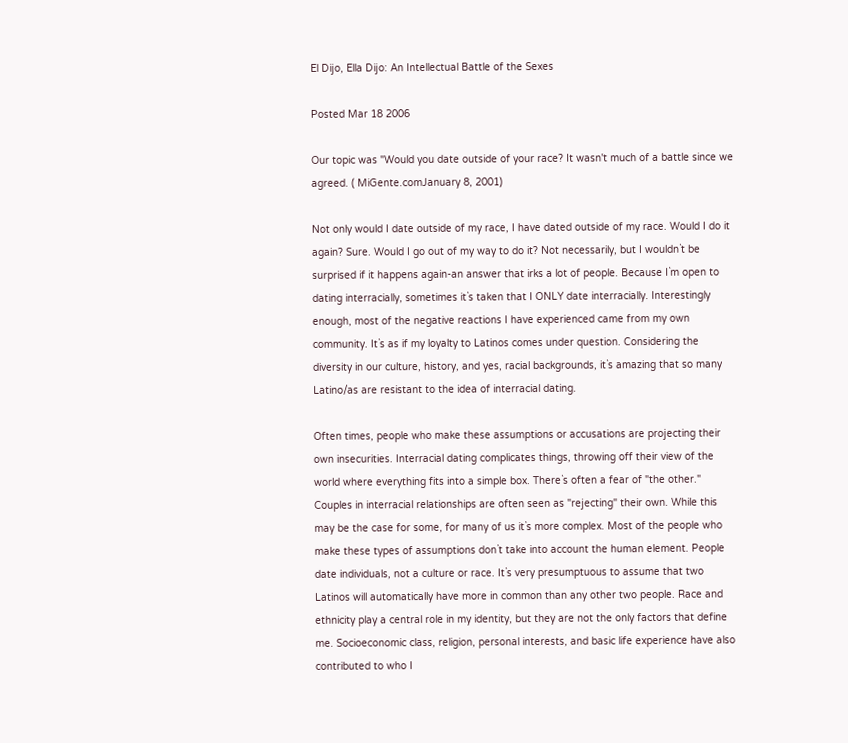El Dijo, Ella Dijo: An Intellectual Battle of the Sexes

Posted Mar 18 2006

Our topic was "Would you date outside of your race? It wasn't much of a battle since we agreed. ( MiGente.comJanuary 8, 2001)

Not only would I date outside of my race, I have dated outside of my race. Would I do it again? Sure. Would I go out of my way to do it? Not necessarily, but I wouldn`t be surprised if it happens again-an answer that irks a lot of people. Because I`m open to dating interracially, sometimes it`s taken that I ONLY date interracially. Interestingly enough, most of the negative reactions I have experienced came from my own community. It`s as if my loyalty to Latinos comes under question. Considering the diversity in our culture, history, and yes, racial backgrounds, it`s amazing that so many Latino/as are resistant to the idea of interracial dating.

Often times, people who make these assumptions or accusations are projecting their own insecurities. Interracial dating complicates things, throwing off their view of the world where everything fits into a simple box. There`s often a fear of "the other." Couples in interracial relationships are often seen as "rejecting" their own. While this may be the case for some, for many of us it`s more complex. Most of the people who make these types of assumptions don`t take into account the human element. People date individuals, not a culture or race. It`s very presumptuous to assume that two Latinos will automatically have more in common than any other two people. Race and ethnicity play a central role in my identity, but they are not the only factors that define me. Socioeconomic class, religion, personal interests, and basic life experience have also contributed to who I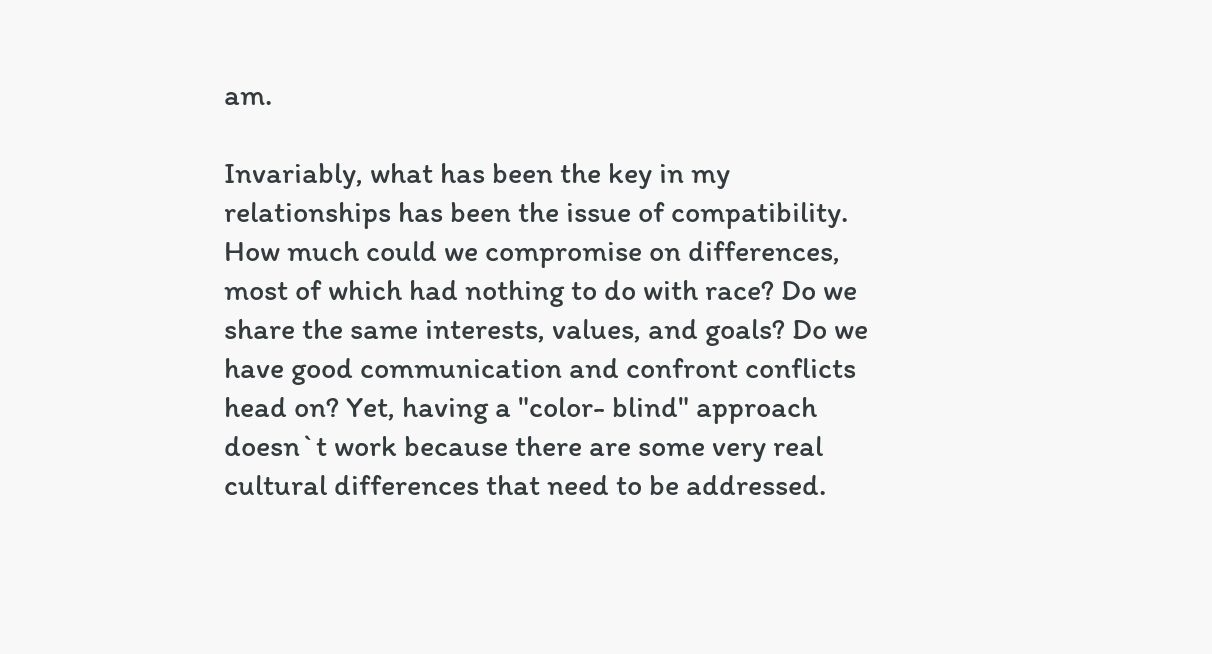am.

Invariably, what has been the key in my relationships has been the issue of compatibility. How much could we compromise on differences, most of which had nothing to do with race? Do we share the same interests, values, and goals? Do we have good communication and confront conflicts head on? Yet, having a "color- blind" approach doesn`t work because there are some very real cultural differences that need to be addressed.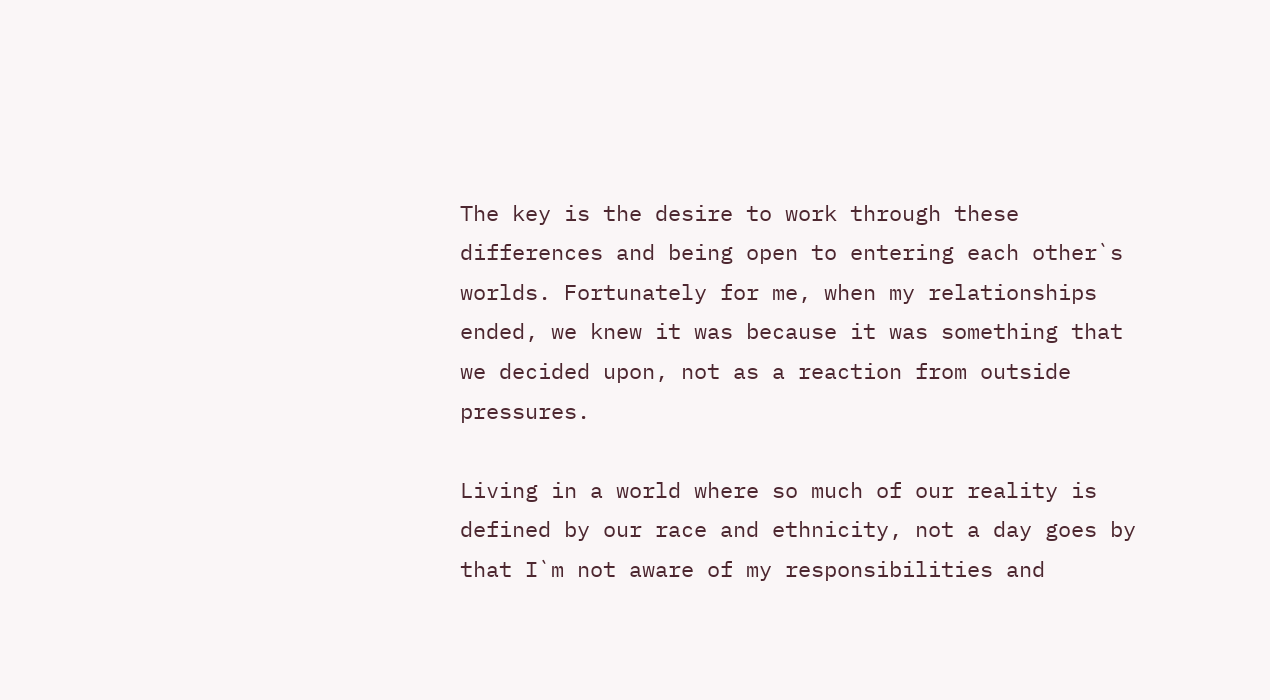The key is the desire to work through these differences and being open to entering each other`s worlds. Fortunately for me, when my relationships ended, we knew it was because it was something that we decided upon, not as a reaction from outside pressures.

Living in a world where so much of our reality is defined by our race and ethnicity, not a day goes by that I`m not aware of my responsibilities and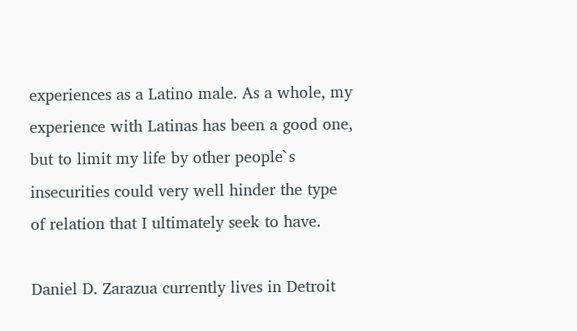experiences as a Latino male. As a whole, my experience with Latinas has been a good one, but to limit my life by other people`s insecurities could very well hinder the type of relation that I ultimately seek to have.

Daniel D. Zarazua currently lives in Detroit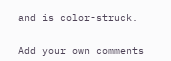and is color-struck.


Add your own comments